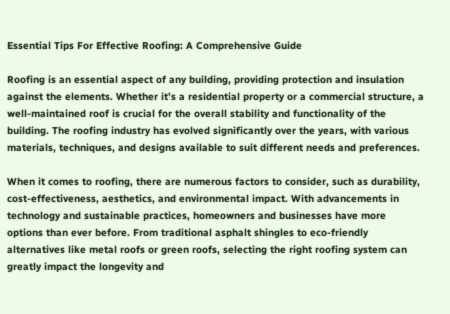Essential Tips For Effective Roofing: A Comprehensive Guide

Roofing is an essential aspect of any building, providing protection and insulation against the elements. Whether it’s a residential property or a commercial structure, a well-maintained roof is crucial for the overall stability and functionality of the building. The roofing industry has evolved significantly over the years, with various materials, techniques, and designs available to suit different needs and preferences.

When it comes to roofing, there are numerous factors to consider, such as durability, cost-effectiveness, aesthetics, and environmental impact. With advancements in technology and sustainable practices, homeowners and businesses have more options than ever before. From traditional asphalt shingles to eco-friendly alternatives like metal roofs or green roofs, selecting the right roofing system can greatly impact the longevity and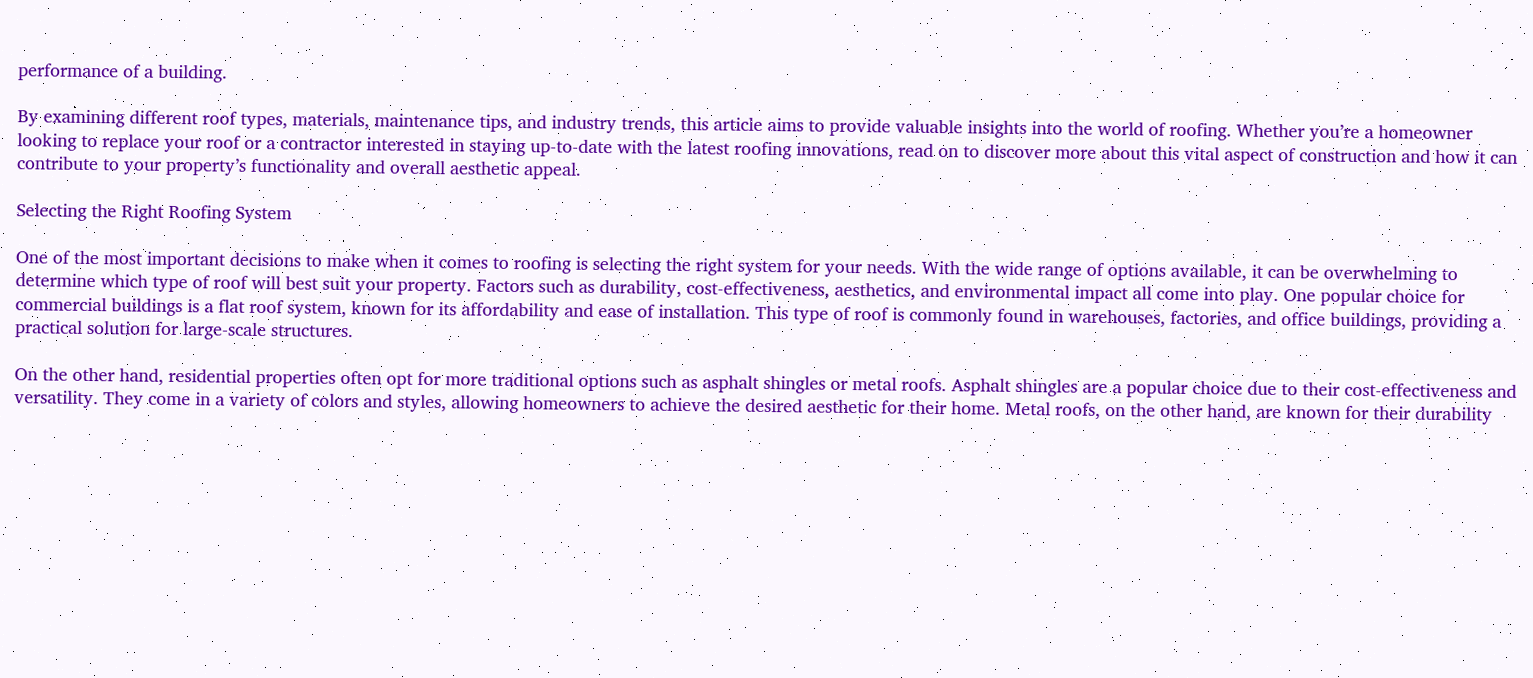performance of a building.

By examining different roof types, materials, maintenance tips, and industry trends, this article aims to provide valuable insights into the world of roofing. Whether you’re a homeowner looking to replace your roof or a contractor interested in staying up-to-date with the latest roofing innovations, read on to discover more about this vital aspect of construction and how it can contribute to your property’s functionality and overall aesthetic appeal.

Selecting the Right Roofing System

One of the most important decisions to make when it comes to roofing is selecting the right system for your needs. With the wide range of options available, it can be overwhelming to determine which type of roof will best suit your property. Factors such as durability, cost-effectiveness, aesthetics, and environmental impact all come into play. One popular choice for commercial buildings is a flat roof system, known for its affordability and ease of installation. This type of roof is commonly found in warehouses, factories, and office buildings, providing a practical solution for large-scale structures.

On the other hand, residential properties often opt for more traditional options such as asphalt shingles or metal roofs. Asphalt shingles are a popular choice due to their cost-effectiveness and versatility. They come in a variety of colors and styles, allowing homeowners to achieve the desired aesthetic for their home. Metal roofs, on the other hand, are known for their durability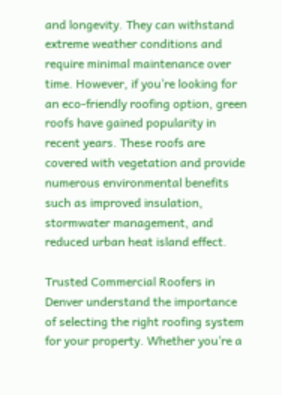and longevity. They can withstand extreme weather conditions and require minimal maintenance over time. However, if you’re looking for an eco-friendly roofing option, green roofs have gained popularity in recent years. These roofs are covered with vegetation and provide numerous environmental benefits such as improved insulation, stormwater management, and reduced urban heat island effect.

Trusted Commercial Roofers in Denver understand the importance of selecting the right roofing system for your property. Whether you’re a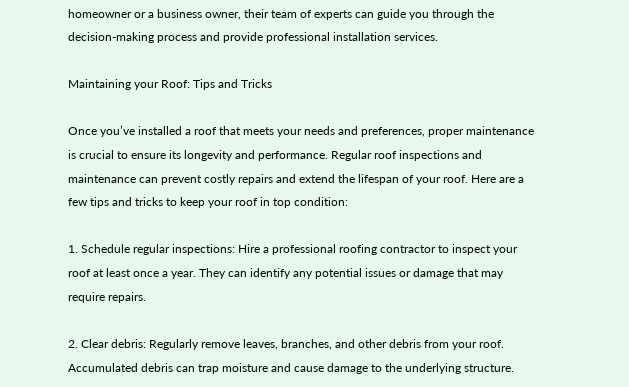homeowner or a business owner, their team of experts can guide you through the decision-making process and provide professional installation services.

Maintaining your Roof: Tips and Tricks

Once you’ve installed a roof that meets your needs and preferences, proper maintenance is crucial to ensure its longevity and performance. Regular roof inspections and maintenance can prevent costly repairs and extend the lifespan of your roof. Here are a few tips and tricks to keep your roof in top condition:

1. Schedule regular inspections: Hire a professional roofing contractor to inspect your roof at least once a year. They can identify any potential issues or damage that may require repairs.

2. Clear debris: Regularly remove leaves, branches, and other debris from your roof. Accumulated debris can trap moisture and cause damage to the underlying structure.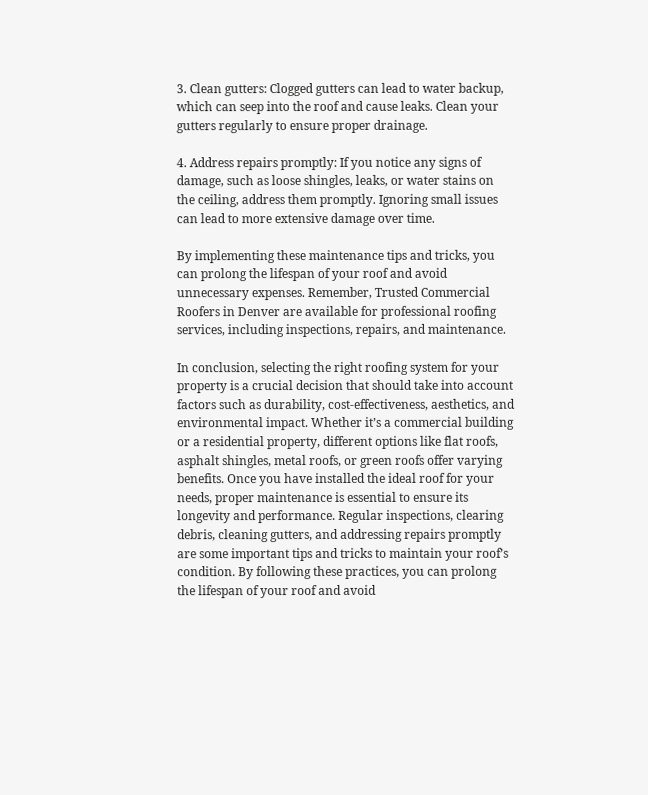3. Clean gutters: Clogged gutters can lead to water backup, which can seep into the roof and cause leaks. Clean your gutters regularly to ensure proper drainage.

4. Address repairs promptly: If you notice any signs of damage, such as loose shingles, leaks, or water stains on the ceiling, address them promptly. Ignoring small issues can lead to more extensive damage over time.

By implementing these maintenance tips and tricks, you can prolong the lifespan of your roof and avoid unnecessary expenses. Remember, Trusted Commercial Roofers in Denver are available for professional roofing services, including inspections, repairs, and maintenance.

In conclusion, selecting the right roofing system for your property is a crucial decision that should take into account factors such as durability, cost-effectiveness, aesthetics, and environmental impact. Whether it’s a commercial building or a residential property, different options like flat roofs, asphalt shingles, metal roofs, or green roofs offer varying benefits. Once you have installed the ideal roof for your needs, proper maintenance is essential to ensure its longevity and performance. Regular inspections, clearing debris, cleaning gutters, and addressing repairs promptly are some important tips and tricks to maintain your roof’s condition. By following these practices, you can prolong the lifespan of your roof and avoid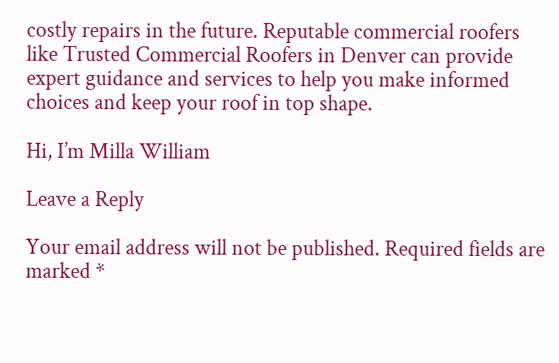costly repairs in the future. Reputable commercial roofers like Trusted Commercial Roofers in Denver can provide expert guidance and services to help you make informed choices and keep your roof in top shape.

Hi, I’m Milla William

Leave a Reply

Your email address will not be published. Required fields are marked *